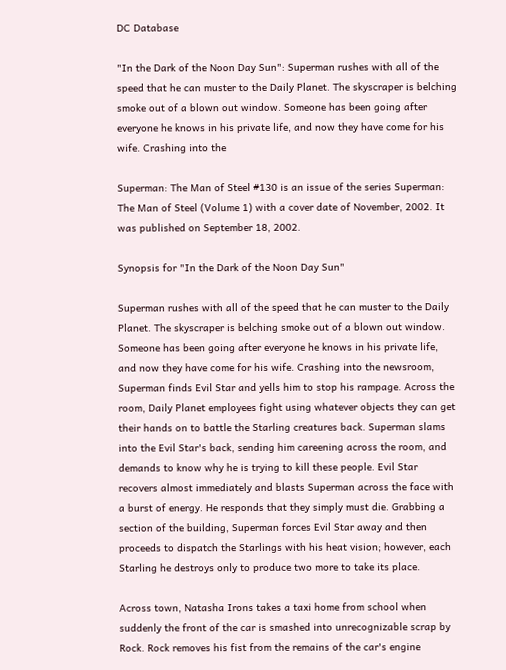DC Database

"In the Dark of the Noon Day Sun": Superman rushes with all of the speed that he can muster to the Daily Planet. The skyscraper is belching smoke out of a blown out window. Someone has been going after everyone he knows in his private life, and now they have come for his wife. Crashing into the

Superman: The Man of Steel #130 is an issue of the series Superman: The Man of Steel (Volume 1) with a cover date of November, 2002. It was published on September 18, 2002.

Synopsis for "In the Dark of the Noon Day Sun"

Superman rushes with all of the speed that he can muster to the Daily Planet. The skyscraper is belching smoke out of a blown out window. Someone has been going after everyone he knows in his private life, and now they have come for his wife. Crashing into the newsroom, Superman finds Evil Star and yells him to stop his rampage. Across the room, Daily Planet employees fight using whatever objects they can get their hands on to battle the Starling creatures back. Superman slams into the Evil Star's back, sending him careening across the room, and demands to know why he is trying to kill these people. Evil Star recovers almost immediately and blasts Superman across the face with a burst of energy. He responds that they simply must die. Grabbing a section of the building, Superman forces Evil Star away and then proceeds to dispatch the Starlings with his heat vision; however, each Starling he destroys only to produce two more to take its place.

Across town, Natasha Irons takes a taxi home from school when suddenly the front of the car is smashed into unrecognizable scrap by Rock. Rock removes his fist from the remains of the car's engine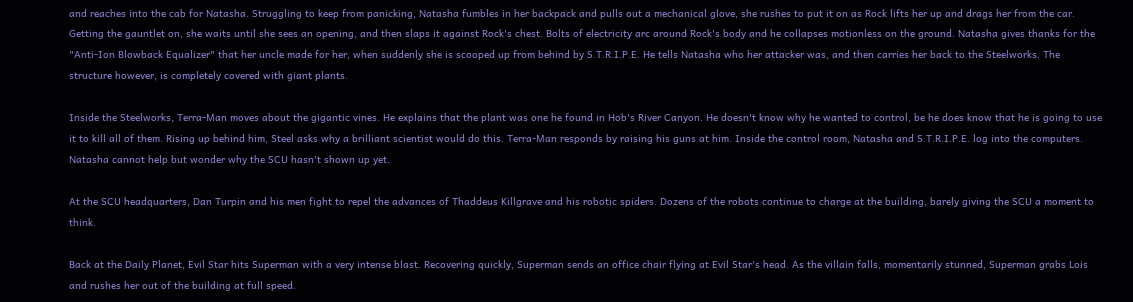and reaches into the cab for Natasha. Struggling to keep from panicking, Natasha fumbles in her backpack and pulls out a mechanical glove, she rushes to put it on as Rock lifts her up and drags her from the car. Getting the gauntlet on, she waits until she sees an opening, and then slaps it against Rock's chest. Bolts of electricity arc around Rock's body and he collapses motionless on the ground. Natasha gives thanks for the "Anti-Ion Blowback Equalizer" that her uncle made for her, when suddenly she is scooped up from behind by S.T.R.I.P.E. He tells Natasha who her attacker was, and then carries her back to the Steelworks. The structure however, is completely covered with giant plants.

Inside the Steelworks, Terra-Man moves about the gigantic vines. He explains that the plant was one he found in Hob's River Canyon. He doesn't know why he wanted to control, be he does know that he is going to use it to kill all of them. Rising up behind him, Steel asks why a brilliant scientist would do this. Terra-Man responds by raising his guns at him. Inside the control room, Natasha and S.T.R.I.P.E. log into the computers. Natasha cannot help but wonder why the SCU hasn't shown up yet.

At the SCU headquarters, Dan Turpin and his men fight to repel the advances of Thaddeus Killgrave and his robotic spiders. Dozens of the robots continue to charge at the building, barely giving the SCU a moment to think.

Back at the Daily Planet, Evil Star hits Superman with a very intense blast. Recovering quickly, Superman sends an office chair flying at Evil Star's head. As the villain falls, momentarily stunned, Superman grabs Lois and rushes her out of the building at full speed.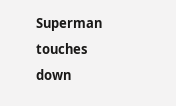Superman touches down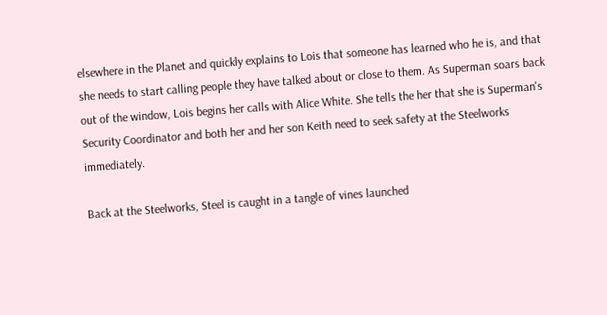elsewhere in the Planet and quickly explains to Lois that someone has learned who he is, and that she needs to start calling people they have talked about or close to them. As Superman soars back out of the window, Lois begins her calls with Alice White. She tells the her that she is Superman's Security Coordinator and both her and her son Keith need to seek safety at the Steelworks immediately.

Back at the Steelworks, Steel is caught in a tangle of vines launched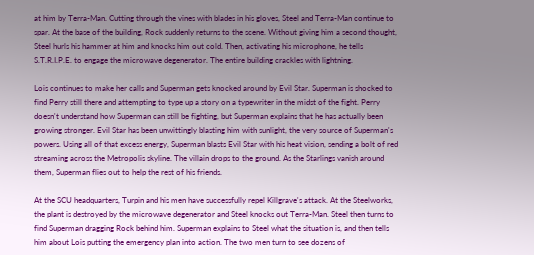at him by Terra-Man. Cutting through the vines with blades in his gloves, Steel and Terra-Man continue to spar. At the base of the building, Rock suddenly returns to the scene. Without giving him a second thought, Steel hurls his hammer at him and knocks him out cold. Then, activating his microphone, he tells S.T.R.I.P.E. to engage the microwave degenerator. The entire building crackles with lightning.

Lois continues to make her calls and Superman gets knocked around by Evil Star. Superman is shocked to find Perry still there and attempting to type up a story on a typewriter in the midst of the fight. Perry doesn't understand how Superman can still be fighting, but Superman explains that he has actually been growing stronger. Evil Star has been unwittingly blasting him with sunlight, the very source of Superman's powers. Using all of that excess energy, Superman blasts Evil Star with his heat vision, sending a bolt of red streaming across the Metropolis skyline. The villain drops to the ground. As the Starlings vanish around them, Superman flies out to help the rest of his friends.

At the SCU headquarters, Turpin and his men have successfully repel Killgrave's attack. At the Steelworks, the plant is destroyed by the microwave degenerator and Steel knocks out Terra-Man. Steel then turns to find Superman dragging Rock behind him. Superman explains to Steel what the situation is, and then tells him about Lois putting the emergency plan into action. The two men turn to see dozens of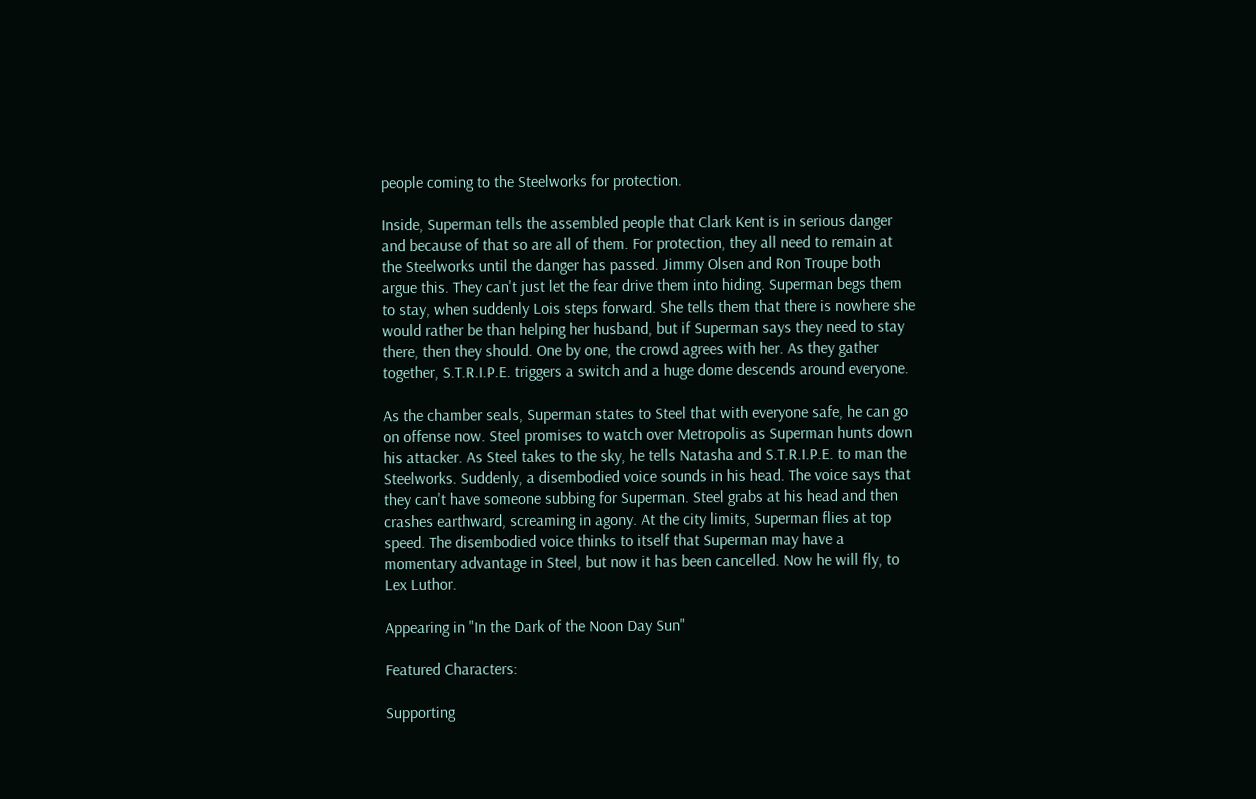people coming to the Steelworks for protection.

Inside, Superman tells the assembled people that Clark Kent is in serious danger and because of that so are all of them. For protection, they all need to remain at the Steelworks until the danger has passed. Jimmy Olsen and Ron Troupe both argue this. They can't just let the fear drive them into hiding. Superman begs them to stay, when suddenly Lois steps forward. She tells them that there is nowhere she would rather be than helping her husband, but if Superman says they need to stay there, then they should. One by one, the crowd agrees with her. As they gather together, S.T.R.I.P.E. triggers a switch and a huge dome descends around everyone.

As the chamber seals, Superman states to Steel that with everyone safe, he can go on offense now. Steel promises to watch over Metropolis as Superman hunts down his attacker. As Steel takes to the sky, he tells Natasha and S.T.R.I.P.E. to man the Steelworks. Suddenly, a disembodied voice sounds in his head. The voice says that they can't have someone subbing for Superman. Steel grabs at his head and then crashes earthward, screaming in agony. At the city limits, Superman flies at top speed. The disembodied voice thinks to itself that Superman may have a momentary advantage in Steel, but now it has been cancelled. Now he will fly, to Lex Luthor.

Appearing in "In the Dark of the Noon Day Sun"

Featured Characters:

Supporting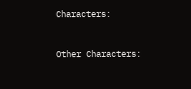Characters:


Other Characters: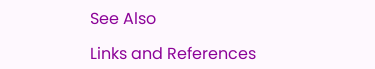See Also

Links and References